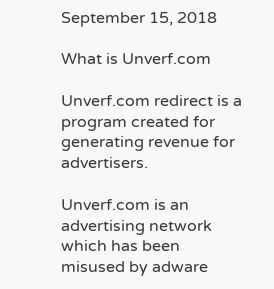September 15, 2018

What is Unverf.com

Unverf.com redirect is a program created for generating revenue for advertisers.

Unverf.com is an advertising network which has been misused by adware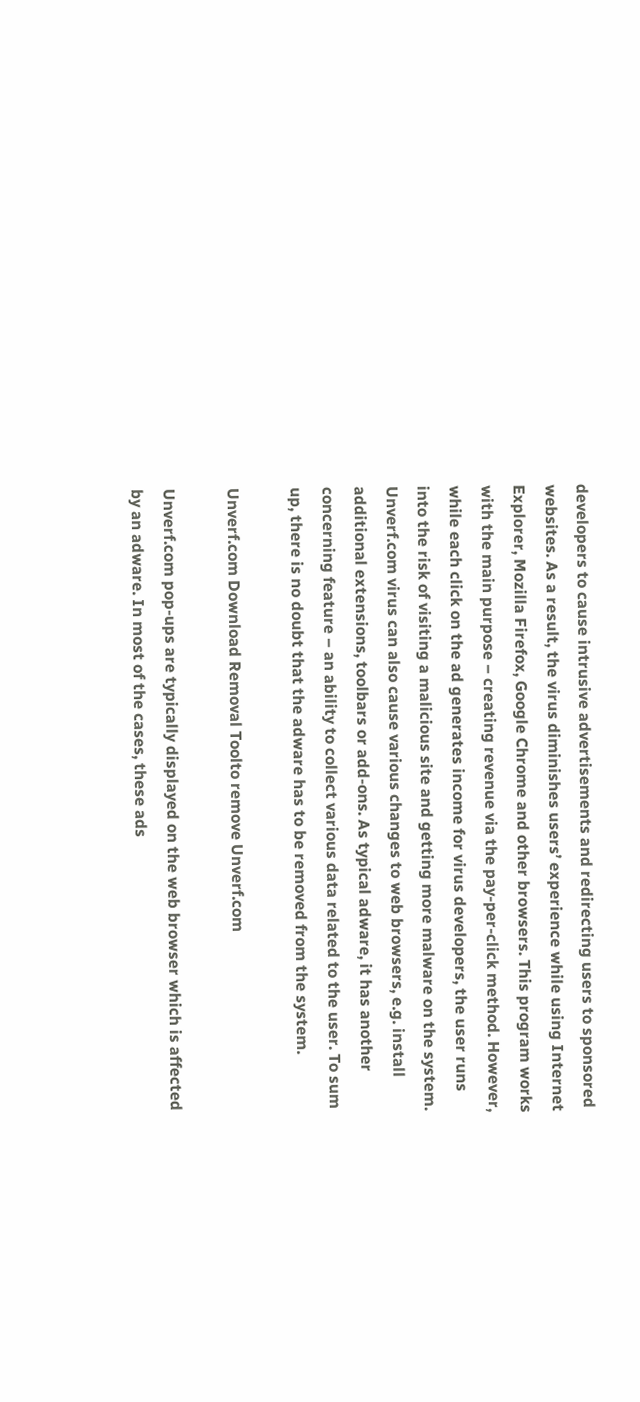developers to cause intrusive advertisements and redirecting users to sponsored websites. As a result, the virus diminishes users’ experience while using Internet Explorer, Mozilla Firefox, Google Chrome and other browsers. This program works with the main purpose – creating revenue via the pay-per-click method. However, while each click on the ad generates income for virus developers, the user runs into the risk of visiting a malicious site and getting more malware on the system. Unverf.com virus can also cause various changes to web browsers, e.g. install additional extensions, toolbars or add-ons. As typical adware, it has another concerning feature – an ability to collect various data related to the user. To sum up, there is no doubt that the adware has to be removed from the system.

Unverf.com Download Removal Toolto remove Unverf.com

Unverf.com pop-ups are typically displayed on the web browser which is affected by an adware. In most of the cases, these ads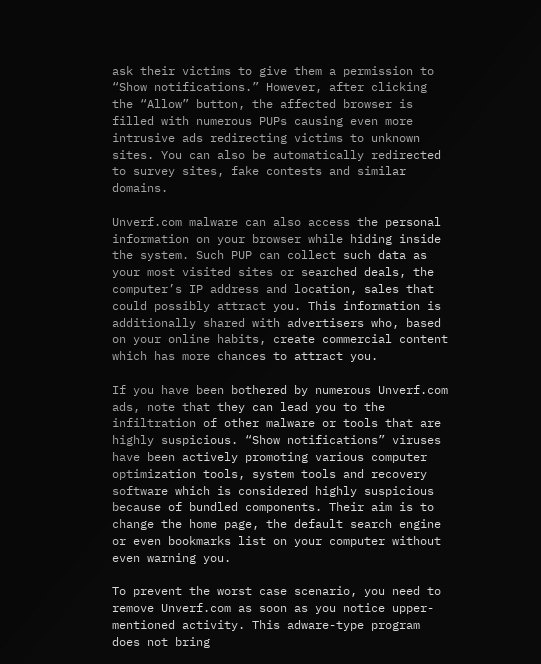ask their victims to give them a permission to “Show notifications.” However, after clicking the “Allow” button, the affected browser is filled with numerous PUPs causing even more intrusive ads redirecting victims to unknown sites. You can also be automatically redirected to survey sites, fake contests and similar domains.

Unverf.com malware can also access the personal information on your browser while hiding inside the system. Such PUP can collect such data as your most visited sites or searched deals, the computer’s IP address and location, sales that could possibly attract you. This information is additionally shared with advertisers who, based on your online habits, create commercial content which has more chances to attract you.

If you have been bothered by numerous Unverf.com ads, note that they can lead you to the infiltration of other malware or tools that are highly suspicious. “Show notifications” viruses have been actively promoting various computer optimization tools, system tools and recovery software which is considered highly suspicious because of bundled components. Their aim is to change the home page, the default search engine or even bookmarks list on your computer without even warning you.

To prevent the worst case scenario, you need to remove Unverf.com as soon as you notice upper-mentioned activity. This adware-type program does not bring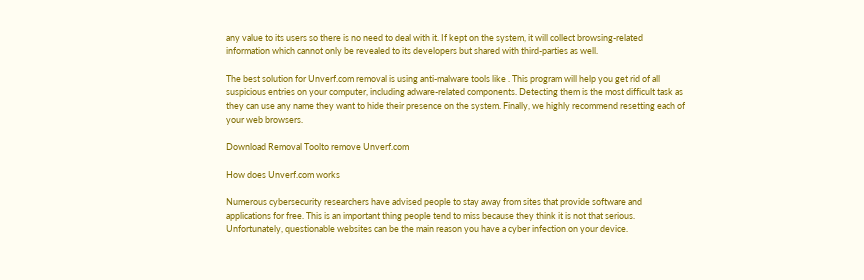any value to its users so there is no need to deal with it. If kept on the system, it will collect browsing-related information which cannot only be revealed to its developers but shared with third-parties as well.

The best solution for Unverf.com removal is using anti-malware tools like . This program will help you get rid of all suspicious entries on your computer, including adware-related components. Detecting them is the most difficult task as they can use any name they want to hide their presence on the system. Finally, we highly recommend resetting each of your web browsers.

Download Removal Toolto remove Unverf.com

How does Unverf.com works

Numerous cybersecurity researchers have advised people to stay away from sites that provide software and applications for free. This is an important thing people tend to miss because they think it is not that serious. Unfortunately, questionable websites can be the main reason you have a cyber infection on your device.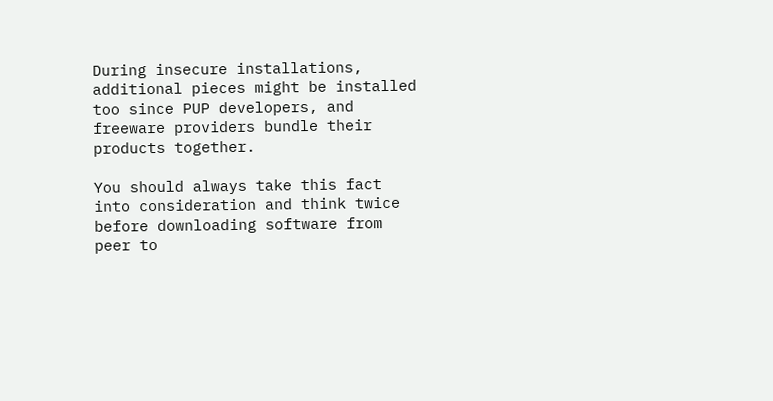During insecure installations, additional pieces might be installed too since PUP developers, and freeware providers bundle their products together.

You should always take this fact into consideration and think twice before downloading software from peer to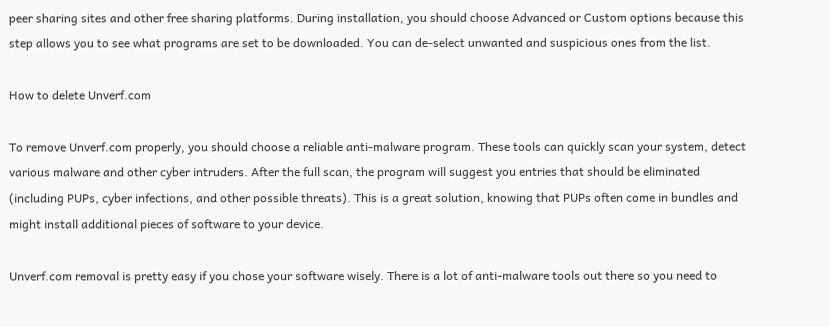peer sharing sites and other free sharing platforms. During installation, you should choose Advanced or Custom options because this step allows you to see what programs are set to be downloaded. You can de-select unwanted and suspicious ones from the list.

How to delete Unverf.com

To remove Unverf.com properly, you should choose a reliable anti-malware program. These tools can quickly scan your system, detect various malware and other cyber intruders. After the full scan, the program will suggest you entries that should be eliminated (including PUPs, cyber infections, and other possible threats). This is a great solution, knowing that PUPs often come in bundles and might install additional pieces of software to your device.

Unverf.com removal is pretty easy if you chose your software wisely. There is a lot of anti-malware tools out there so you need to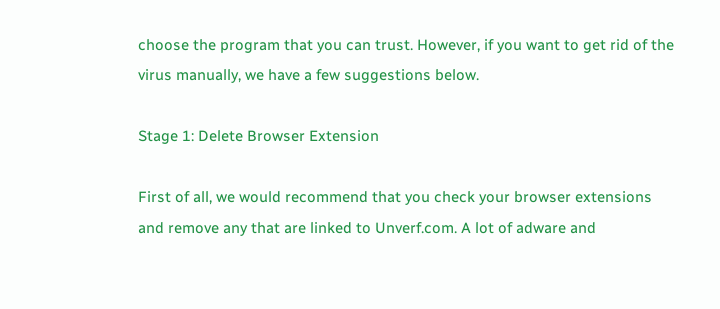choose the program that you can trust. However, if you want to get rid of the virus manually, we have a few suggestions below.

Stage 1: Delete Browser Extension

First of all, we would recommend that you check your browser extensions and remove any that are linked to Unverf.com. A lot of adware and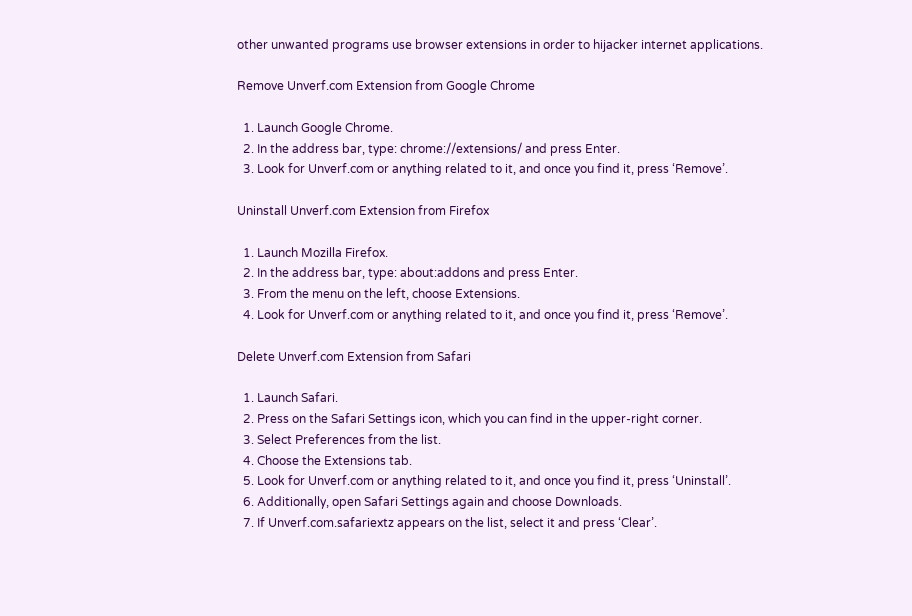other unwanted programs use browser extensions in order to hijacker internet applications.

Remove Unverf.com Extension from Google Chrome

  1. Launch Google Chrome.
  2. In the address bar, type: chrome://extensions/ and press Enter.
  3. Look for Unverf.com or anything related to it, and once you find it, press ‘Remove’.

Uninstall Unverf.com Extension from Firefox

  1. Launch Mozilla Firefox.
  2. In the address bar, type: about:addons and press Enter.
  3. From the menu on the left, choose Extensions.
  4. Look for Unverf.com or anything related to it, and once you find it, press ‘Remove’.

Delete Unverf.com Extension from Safari

  1. Launch Safari.
  2. Press on the Safari Settings icon, which you can find in the upper-right corner.
  3. Select Preferences from the list.
  4. Choose the Extensions tab.
  5. Look for Unverf.com or anything related to it, and once you find it, press ‘Uninstall’.
  6. Additionally, open Safari Settings again and choose Downloads.
  7. If Unverf.com.safariextz appears on the list, select it and press ‘Clear’.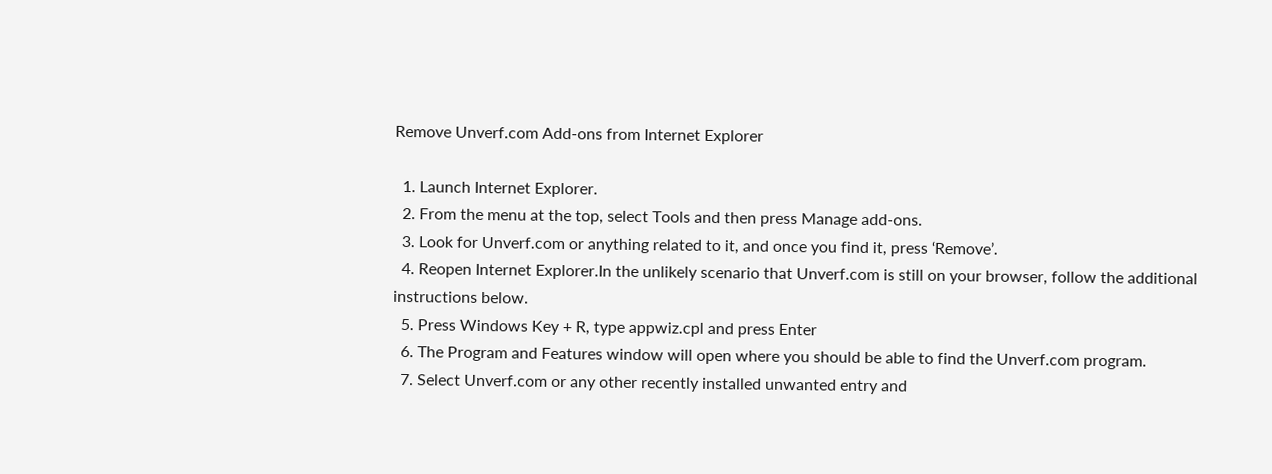Remove Unverf.com Add-ons from Internet Explorer

  1. Launch Internet Explorer.
  2. From the menu at the top, select Tools and then press Manage add-ons.
  3. Look for Unverf.com or anything related to it, and once you find it, press ‘Remove’.
  4. Reopen Internet Explorer.In the unlikely scenario that Unverf.com is still on your browser, follow the additional instructions below.
  5. Press Windows Key + R, type appwiz.cpl and press Enter
  6. The Program and Features window will open where you should be able to find the Unverf.com program.
  7. Select Unverf.com or any other recently installed unwanted entry and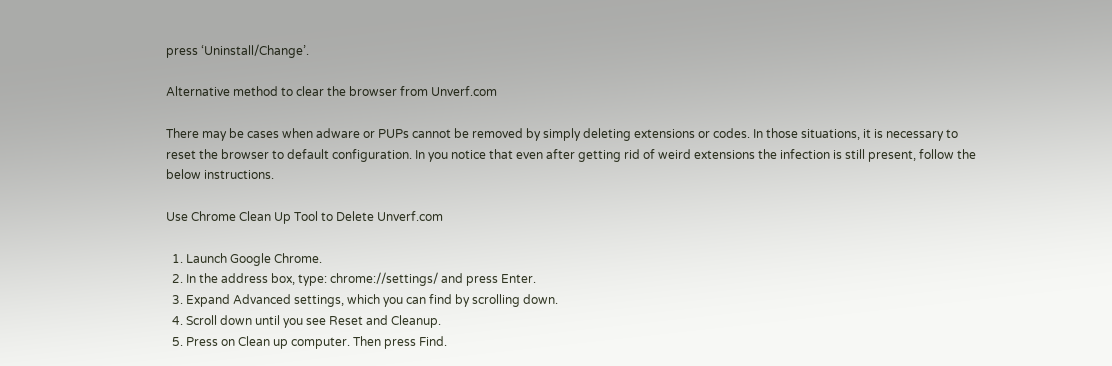press ‘Uninstall/Change’.

Alternative method to clear the browser from Unverf.com

There may be cases when adware or PUPs cannot be removed by simply deleting extensions or codes. In those situations, it is necessary to reset the browser to default configuration. In you notice that even after getting rid of weird extensions the infection is still present, follow the below instructions.

Use Chrome Clean Up Tool to Delete Unverf.com

  1. Launch Google Chrome.
  2. In the address box, type: chrome://settings/ and press Enter.
  3. Expand Advanced settings, which you can find by scrolling down.
  4. Scroll down until you see Reset and Cleanup.
  5. Press on Clean up computer. Then press Find.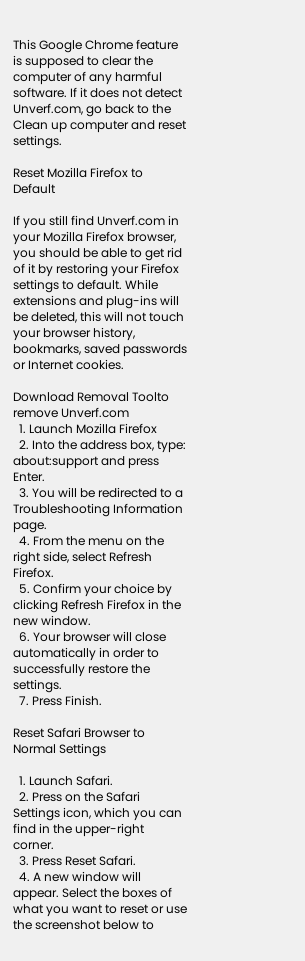This Google Chrome feature is supposed to clear the computer of any harmful software. If it does not detect Unverf.com, go back to the Clean up computer and reset settings.

Reset Mozilla Firefox to Default

If you still find Unverf.com in your Mozilla Firefox browser, you should be able to get rid of it by restoring your Firefox settings to default. While extensions and plug-ins will be deleted, this will not touch your browser history, bookmarks, saved passwords or Internet cookies.

Download Removal Toolto remove Unverf.com
  1. Launch Mozilla Firefox
  2. Into the address box, type: about:support and press Enter.
  3. You will be redirected to a Troubleshooting Information page.
  4. From the menu on the right side, select Refresh Firefox.
  5. Confirm your choice by clicking Refresh Firefox in the new window.
  6. Your browser will close automatically in order to successfully restore the settings.
  7. Press Finish.

Reset Safari Browser to Normal Settings

  1. Launch Safari.
  2. Press on the Safari Settings icon, which you can find in the upper-right corner.
  3. Press Reset Safari.
  4. A new window will appear. Select the boxes of what you want to reset or use the screenshot below to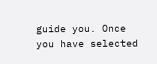guide you. Once you have selected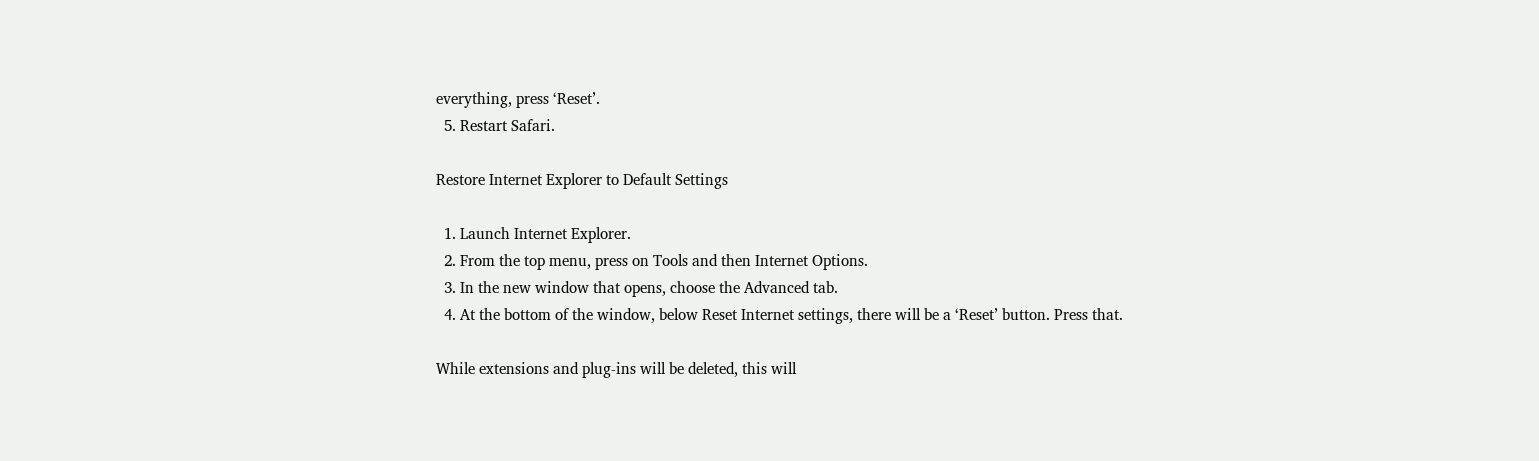everything, press ‘Reset’.
  5. Restart Safari.

Restore Internet Explorer to Default Settings

  1. Launch Internet Explorer.
  2. From the top menu, press on Tools and then Internet Options.
  3. In the new window that opens, choose the Advanced tab.
  4. At the bottom of the window, below Reset Internet settings, there will be a ‘Reset’ button. Press that.

While extensions and plug-ins will be deleted, this will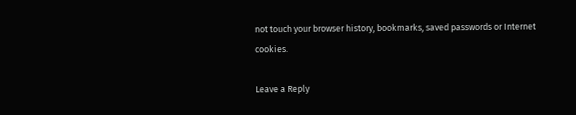not touch your browser history, bookmarks, saved passwords or Internet cookies.

Leave a Reply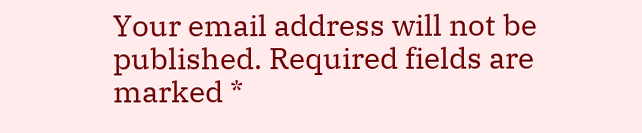Your email address will not be published. Required fields are marked *